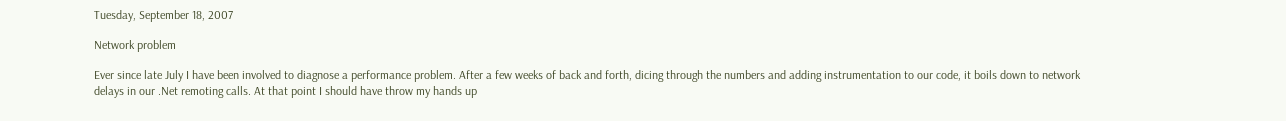Tuesday, September 18, 2007

Network problem

Ever since late July I have been involved to diagnose a performance problem. After a few weeks of back and forth, dicing through the numbers and adding instrumentation to our code, it boils down to network delays in our .Net remoting calls. At that point I should have throw my hands up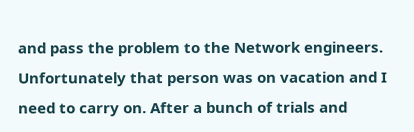and pass the problem to the Network engineers. Unfortunately that person was on vacation and I need to carry on. After a bunch of trials and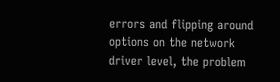errors and flipping around options on the network driver level, the problem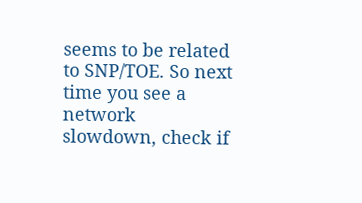seems to be related to SNP/TOE. So next time you see a network slowdown, check if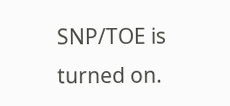SNP/TOE is turned on.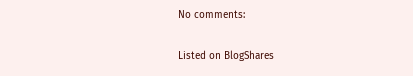No comments:

Listed on BlogShares